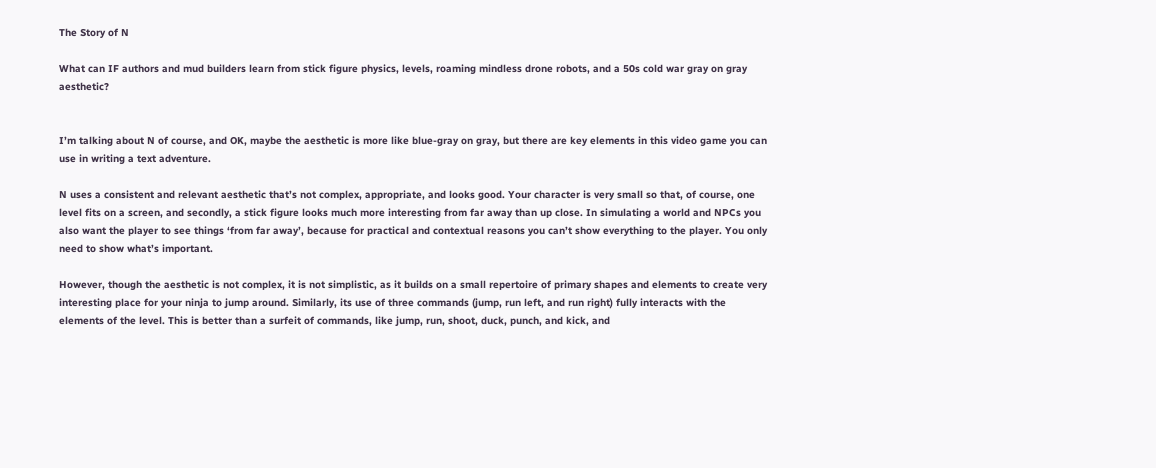The Story of N

What can IF authors and mud builders learn from stick figure physics, levels, roaming mindless drone robots, and a 50s cold war gray on gray aesthetic?


I’m talking about N of course, and OK, maybe the aesthetic is more like blue-gray on gray, but there are key elements in this video game you can use in writing a text adventure.

N uses a consistent and relevant aesthetic that’s not complex, appropriate, and looks good. Your character is very small so that, of course, one level fits on a screen, and secondly, a stick figure looks much more interesting from far away than up close. In simulating a world and NPCs you also want the player to see things ‘from far away’, because for practical and contextual reasons you can’t show everything to the player. You only need to show what’s important.

However, though the aesthetic is not complex, it is not simplistic, as it builds on a small repertoire of primary shapes and elements to create very interesting place for your ninja to jump around. Similarly, its use of three commands (jump, run left, and run right) fully interacts with the elements of the level. This is better than a surfeit of commands, like jump, run, shoot, duck, punch, and kick, and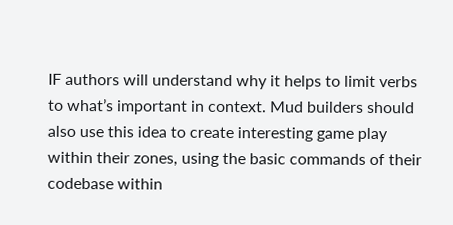IF authors will understand why it helps to limit verbs to what’s important in context. Mud builders should also use this idea to create interesting game play within their zones, using the basic commands of their codebase within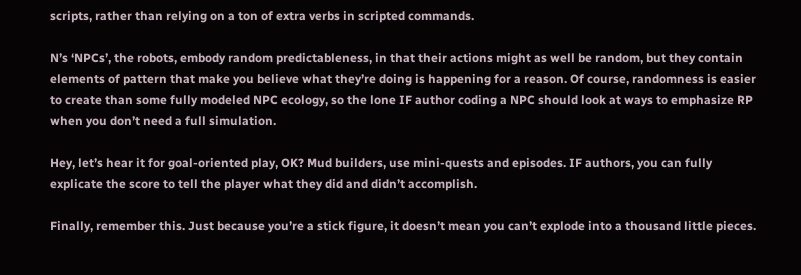scripts, rather than relying on a ton of extra verbs in scripted commands.

N’s ‘NPCs’, the robots, embody random predictableness, in that their actions might as well be random, but they contain elements of pattern that make you believe what they’re doing is happening for a reason. Of course, randomness is easier to create than some fully modeled NPC ecology, so the lone IF author coding a NPC should look at ways to emphasize RP when you don’t need a full simulation.

Hey, let’s hear it for goal-oriented play, OK? Mud builders, use mini-quests and episodes. IF authors, you can fully explicate the score to tell the player what they did and didn’t accomplish.

Finally, remember this. Just because you’re a stick figure, it doesn’t mean you can’t explode into a thousand little pieces.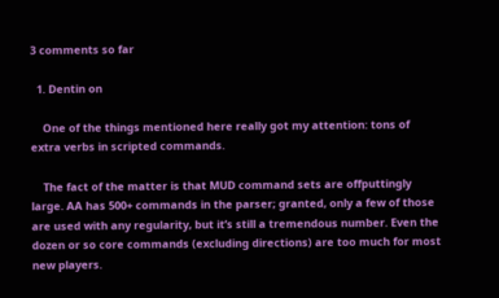3 comments so far

  1. Dentin on

    One of the things mentioned here really got my attention: tons of extra verbs in scripted commands.

    The fact of the matter is that MUD command sets are offputtingly large. AA has 500+ commands in the parser; granted, only a few of those are used with any regularity, but it’s still a tremendous number. Even the dozen or so core commands (excluding directions) are too much for most new players.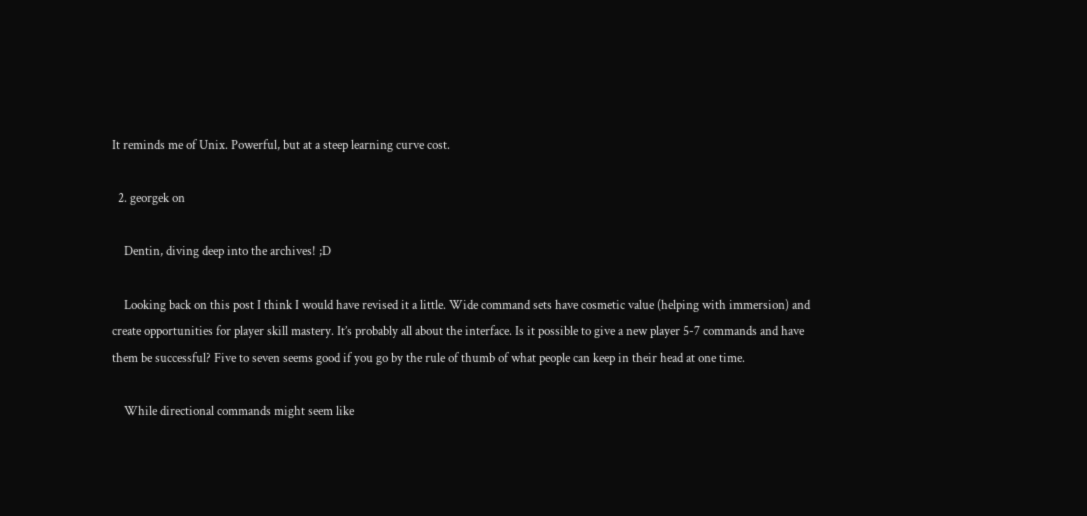It reminds me of Unix. Powerful, but at a steep learning curve cost.

  2. georgek on

    Dentin, diving deep into the archives! ;D

    Looking back on this post I think I would have revised it a little. Wide command sets have cosmetic value (helping with immersion) and create opportunities for player skill mastery. It’s probably all about the interface. Is it possible to give a new player 5-7 commands and have them be successful? Five to seven seems good if you go by the rule of thumb of what people can keep in their head at one time.

    While directional commands might seem like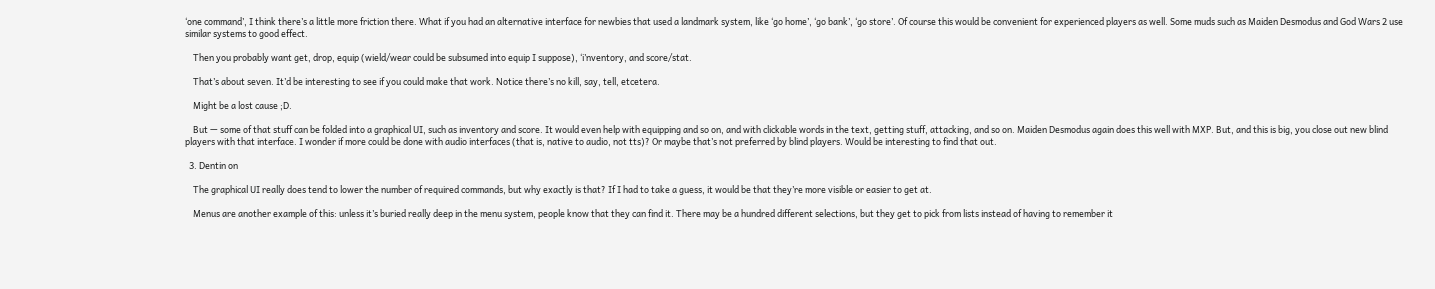‘one command’, I think there’s a little more friction there. What if you had an alternative interface for newbies that used a landmark system, like ‘go home’, ‘go bank’, ‘go store’. Of course this would be convenient for experienced players as well. Some muds such as Maiden Desmodus and God Wars 2 use similar systems to good effect.

    Then you probably want get, drop, equip (wield/wear could be subsumed into equip I suppose), ‘i’nventory, and score/stat.

    That’s about seven. It’d be interesting to see if you could make that work. Notice there’s no kill, say, tell, etcetera.

    Might be a lost cause ;D.

    But — some of that stuff can be folded into a graphical UI, such as inventory and score. It would even help with equipping and so on, and with clickable words in the text, getting stuff, attacking, and so on. Maiden Desmodus again does this well with MXP. But, and this is big, you close out new blind players with that interface. I wonder if more could be done with audio interfaces (that is, native to audio, not tts)? Or maybe that’s not preferred by blind players. Would be interesting to find that out.

  3. Dentin on

    The graphical UI really does tend to lower the number of required commands, but why exactly is that? If I had to take a guess, it would be that they’re more visible or easier to get at.

    Menus are another example of this: unless it’s buried really deep in the menu system, people know that they can find it. There may be a hundred different selections, but they get to pick from lists instead of having to remember it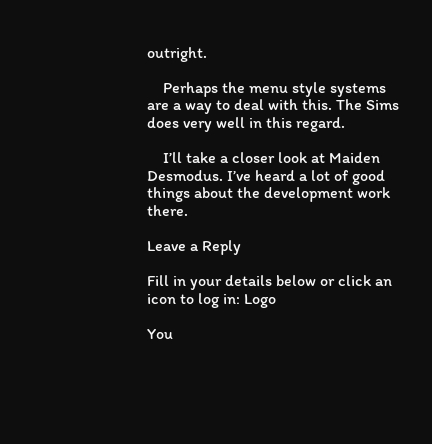outright.

    Perhaps the menu style systems are a way to deal with this. The Sims does very well in this regard.

    I’ll take a closer look at Maiden Desmodus. I’ve heard a lot of good things about the development work there.

Leave a Reply

Fill in your details below or click an icon to log in: Logo

You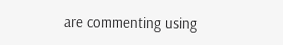are commenting using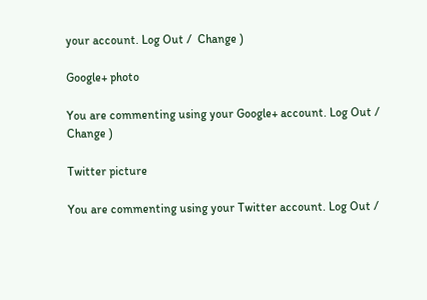your account. Log Out /  Change )

Google+ photo

You are commenting using your Google+ account. Log Out /  Change )

Twitter picture

You are commenting using your Twitter account. Log Out /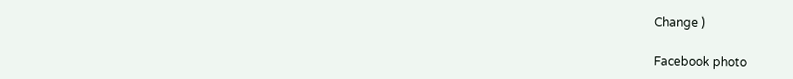Change )

Facebook photo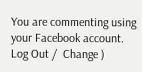You are commenting using your Facebook account. Log Out /  Change )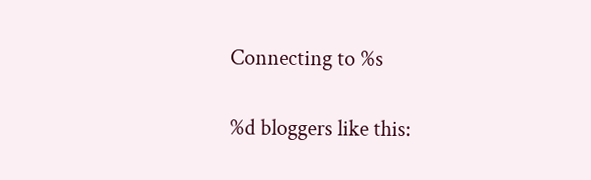Connecting to %s

%d bloggers like this: